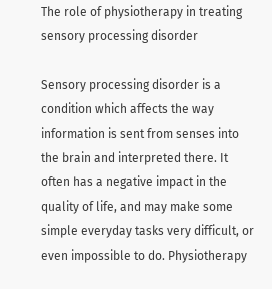The role of physiotherapy in treating sensory processing disorder

Sensory processing disorder is a condition which affects the way information is sent from senses into the brain and interpreted there. It often has a negative impact in the quality of life, and may make some simple everyday tasks very difficult, or even impossible to do. Physiotherapy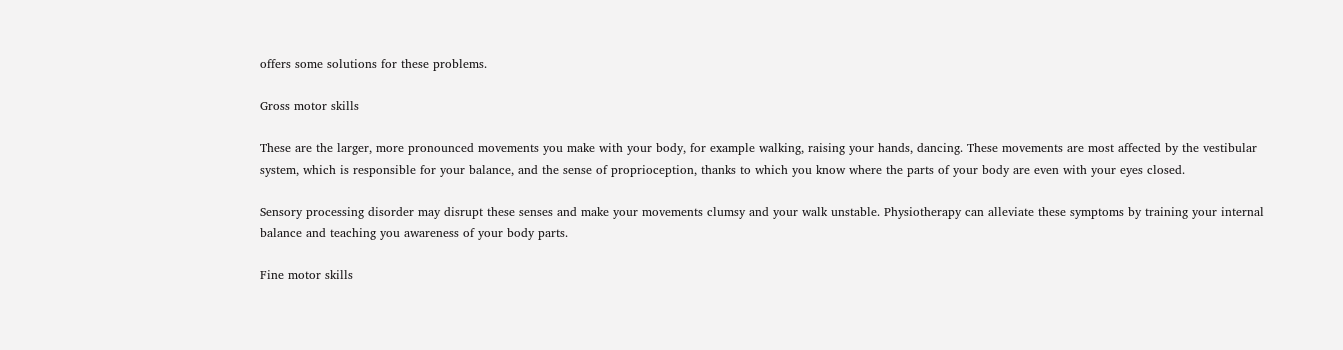offers some solutions for these problems.

Gross motor skills

These are the larger, more pronounced movements you make with your body, for example walking, raising your hands, dancing. These movements are most affected by the vestibular system, which is responsible for your balance, and the sense of proprioception, thanks to which you know where the parts of your body are even with your eyes closed.

Sensory processing disorder may disrupt these senses and make your movements clumsy and your walk unstable. Physiotherapy can alleviate these symptoms by training your internal balance and teaching you awareness of your body parts.

Fine motor skills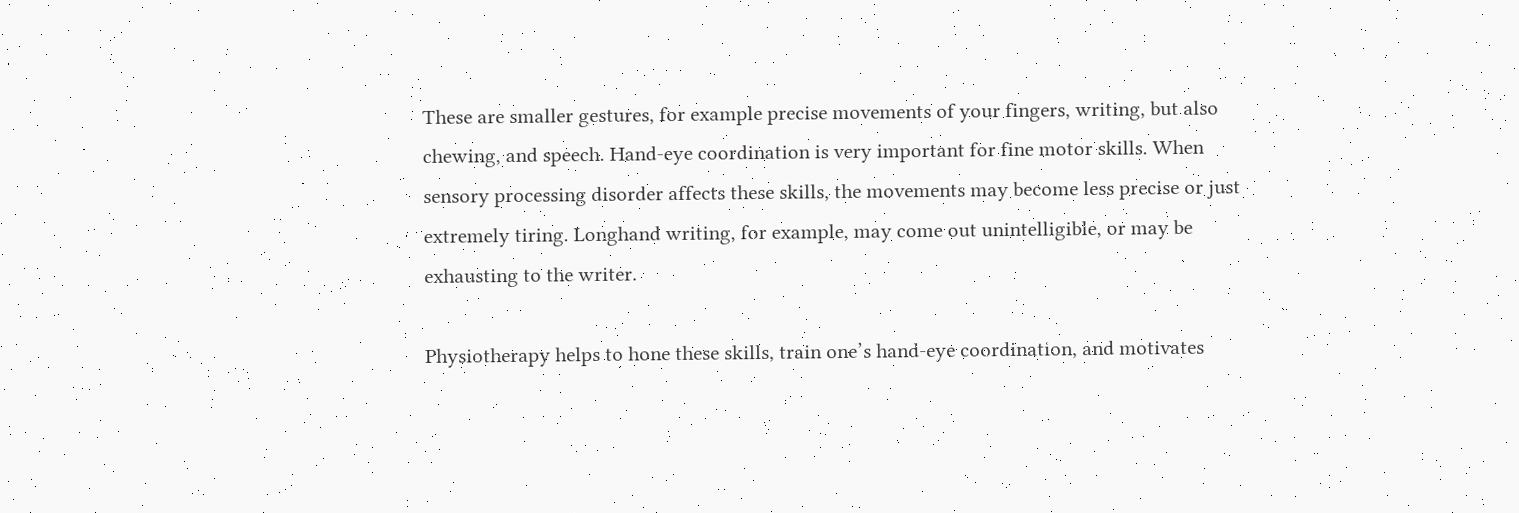These are smaller gestures, for example precise movements of your fingers, writing, but also chewing, and speech. Hand-eye coordination is very important for fine motor skills. When sensory processing disorder affects these skills, the movements may become less precise or just extremely tiring. Longhand writing, for example, may come out unintelligible, or may be exhausting to the writer.

Physiotherapy helps to hone these skills, train one’s hand-eye coordination, and motivates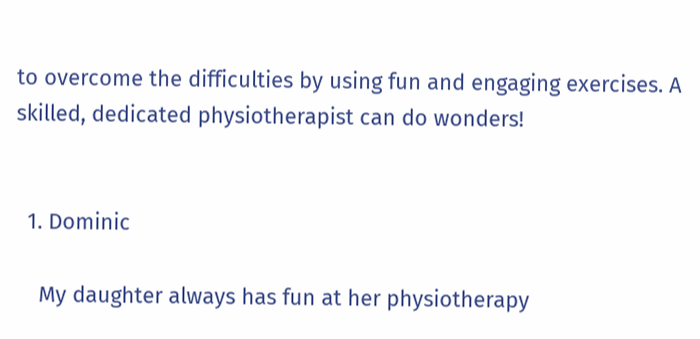to overcome the difficulties by using fun and engaging exercises. A skilled, dedicated physiotherapist can do wonders!


  1. Dominic

    My daughter always has fun at her physiotherapy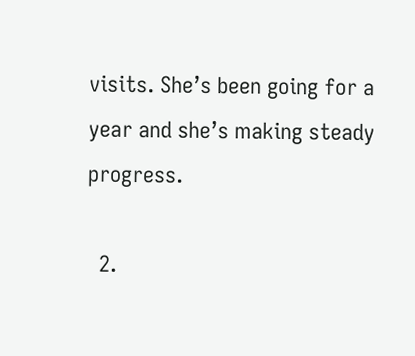visits. She’s been going for a year and she’s making steady progress.

  2.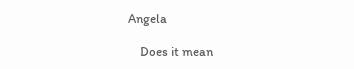Angela

    Does it mean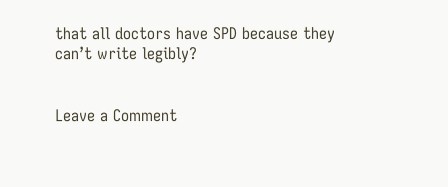that all doctors have SPD because they can’t write legibly?


Leave a Comment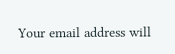Your email address will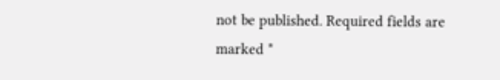not be published. Required fields are marked *